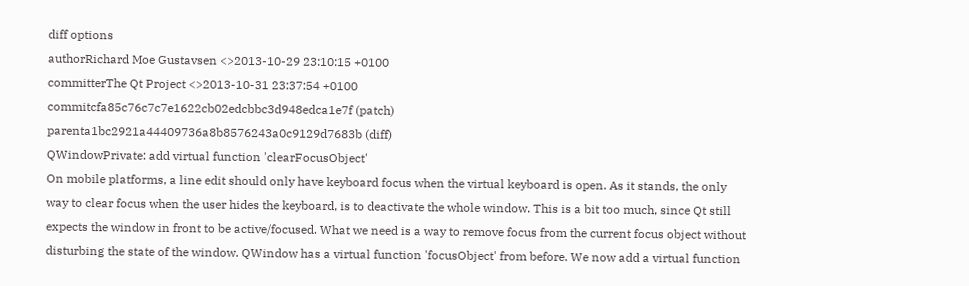diff options
authorRichard Moe Gustavsen <>2013-10-29 23:10:15 +0100
committerThe Qt Project <>2013-10-31 23:37:54 +0100
commitcfa85c76c7c7e1622cb02edcbbc3d948edca1e7f (patch)
parenta1bc2921a44409736a8b8576243a0c9129d7683b (diff)
QWindowPrivate: add virtual function 'clearFocusObject'
On mobile platforms, a line edit should only have keyboard focus when the virtual keyboard is open. As it stands, the only way to clear focus when the user hides the keyboard, is to deactivate the whole window. This is a bit too much, since Qt still expects the window in front to be active/focused. What we need is a way to remove focus from the current focus object without disturbing the state of the window. QWindow has a virtual function 'focusObject' from before. We now add a virtual function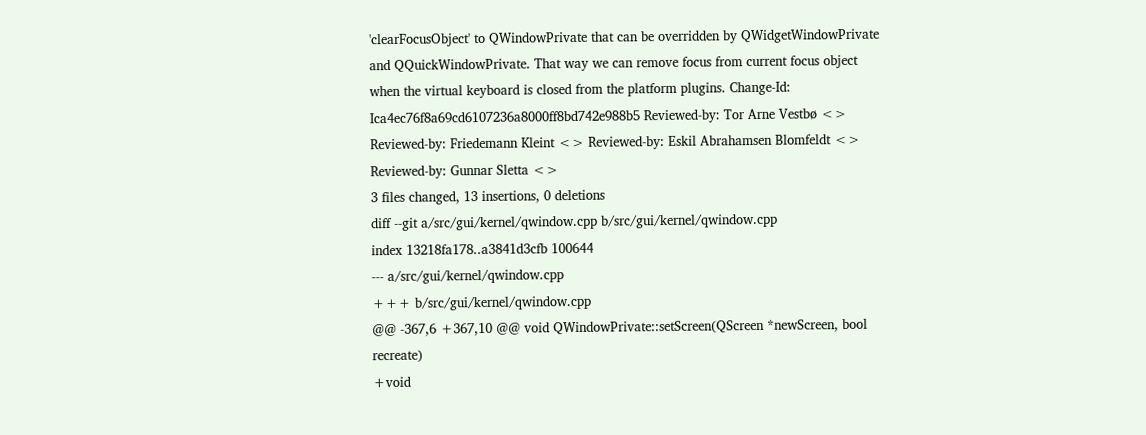'clearFocusObject' to QWindowPrivate that can be overridden by QWidgetWindowPrivate and QQuickWindowPrivate. That way we can remove focus from current focus object when the virtual keyboard is closed from the platform plugins. Change-Id: Ica4ec76f8a69cd6107236a8000ff8bd742e988b5 Reviewed-by: Tor Arne Vestbø <> Reviewed-by: Friedemann Kleint <> Reviewed-by: Eskil Abrahamsen Blomfeldt <> Reviewed-by: Gunnar Sletta <>
3 files changed, 13 insertions, 0 deletions
diff --git a/src/gui/kernel/qwindow.cpp b/src/gui/kernel/qwindow.cpp
index 13218fa178..a3841d3cfb 100644
--- a/src/gui/kernel/qwindow.cpp
+++ b/src/gui/kernel/qwindow.cpp
@@ -367,6 +367,10 @@ void QWindowPrivate::setScreen(QScreen *newScreen, bool recreate)
+void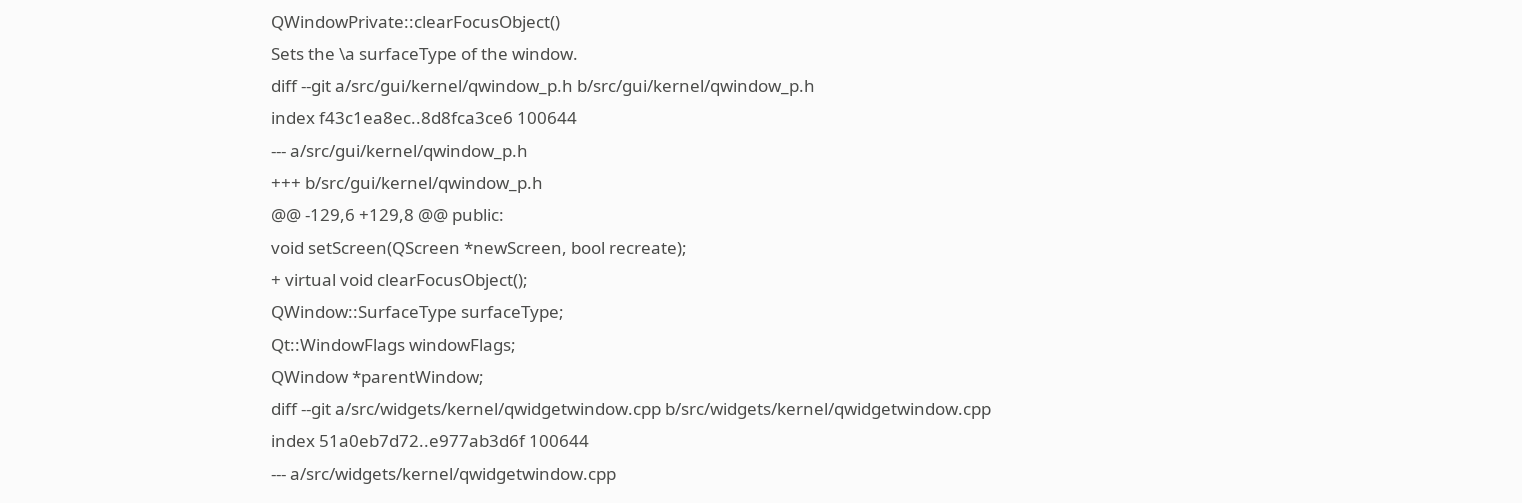QWindowPrivate::clearFocusObject()
Sets the \a surfaceType of the window.
diff --git a/src/gui/kernel/qwindow_p.h b/src/gui/kernel/qwindow_p.h
index f43c1ea8ec..8d8fca3ce6 100644
--- a/src/gui/kernel/qwindow_p.h
+++ b/src/gui/kernel/qwindow_p.h
@@ -129,6 +129,8 @@ public:
void setScreen(QScreen *newScreen, bool recreate);
+ virtual void clearFocusObject();
QWindow::SurfaceType surfaceType;
Qt::WindowFlags windowFlags;
QWindow *parentWindow;
diff --git a/src/widgets/kernel/qwidgetwindow.cpp b/src/widgets/kernel/qwidgetwindow.cpp
index 51a0eb7d72..e977ab3d6f 100644
--- a/src/widgets/kernel/qwidgetwindow.cpp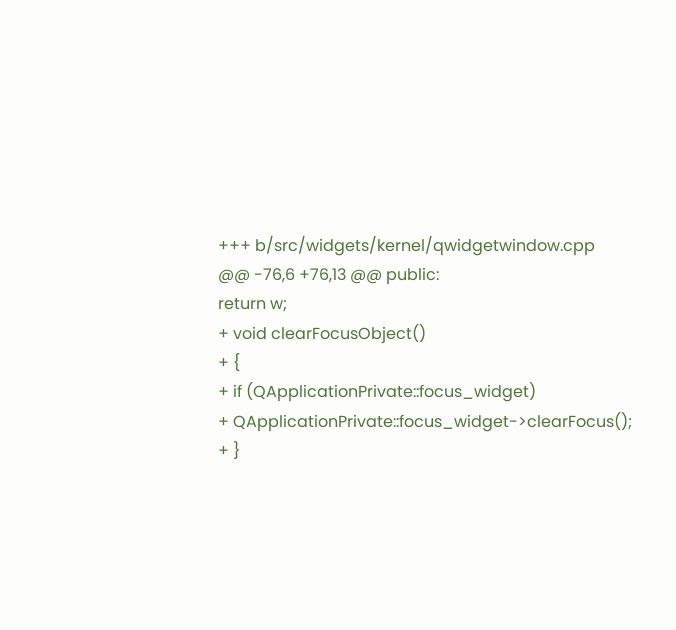+++ b/src/widgets/kernel/qwidgetwindow.cpp
@@ -76,6 +76,13 @@ public:
return w;
+ void clearFocusObject()
+ {
+ if (QApplicationPrivate::focus_widget)
+ QApplicationPrivate::focus_widget->clearFocus();
+ }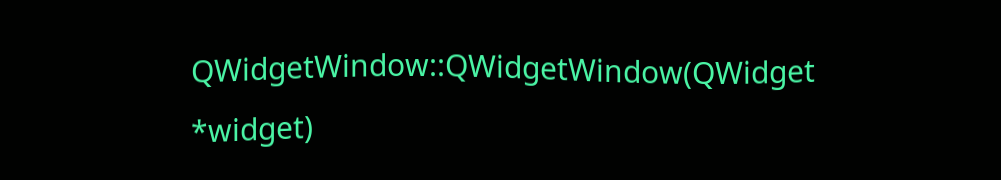QWidgetWindow::QWidgetWindow(QWidget *widget)